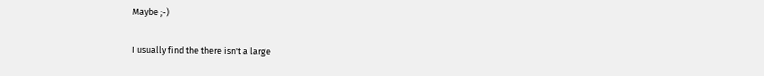Maybe ;-)

I usually find the there isn't a large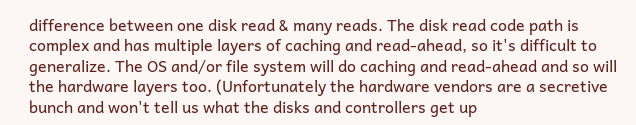difference between one disk read & many reads. The disk read code path is complex and has multiple layers of caching and read-ahead, so it's difficult to generalize. The OS and/or file system will do caching and read-ahead and so will the hardware layers too. (Unfortunately the hardware vendors are a secretive bunch and won't tell us what the disks and controllers get up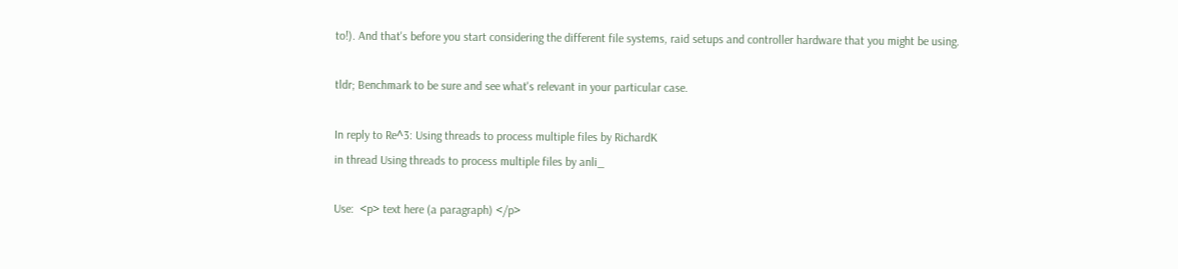to!). And that's before you start considering the different file systems, raid setups and controller hardware that you might be using.

tldr; Benchmark to be sure and see what's relevant in your particular case.

In reply to Re^3: Using threads to process multiple files by RichardK
in thread Using threads to process multiple files by anli_

Use:  <p> text here (a paragraph) </p>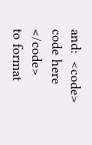and:  <code> code here </code>
to format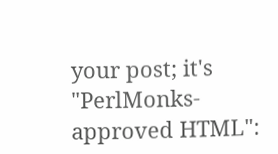your post; it's "PerlMonks-approved HTML":